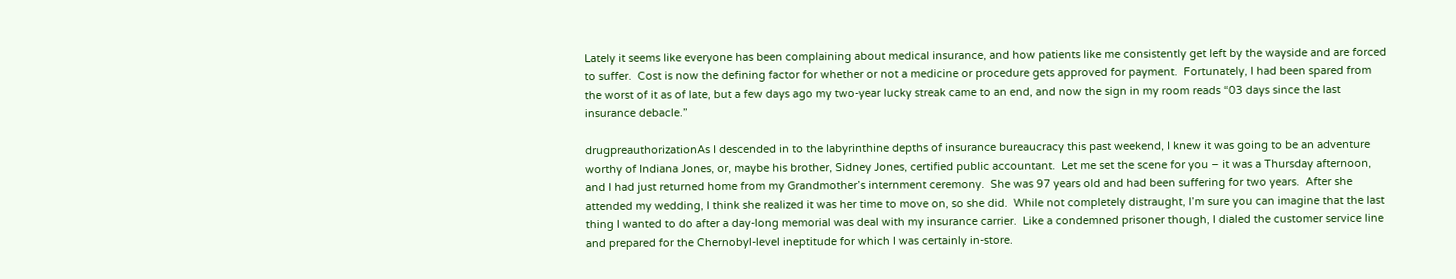Lately it seems like everyone has been complaining about medical insurance, and how patients like me consistently get left by the wayside and are forced to suffer.  Cost is now the defining factor for whether or not a medicine or procedure gets approved for payment.  Fortunately, I had been spared from the worst of it as of late, but a few days ago my two-year lucky streak came to an end, and now the sign in my room reads “03 days since the last insurance debacle.”

drugpreauthorizationAs I descended in to the labyrinthine depths of insurance bureaucracy this past weekend, I knew it was going to be an adventure worthy of Indiana Jones, or, maybe his brother, Sidney Jones, certified public accountant.  Let me set the scene for you – it was a Thursday afternoon, and I had just returned home from my Grandmother’s internment ceremony.  She was 97 years old and had been suffering for two years.  After she attended my wedding, I think she realized it was her time to move on, so she did.  While not completely distraught, I’m sure you can imagine that the last thing I wanted to do after a day-long memorial was deal with my insurance carrier.  Like a condemned prisoner though, I dialed the customer service line and prepared for the Chernobyl-level ineptitude for which I was certainly in-store.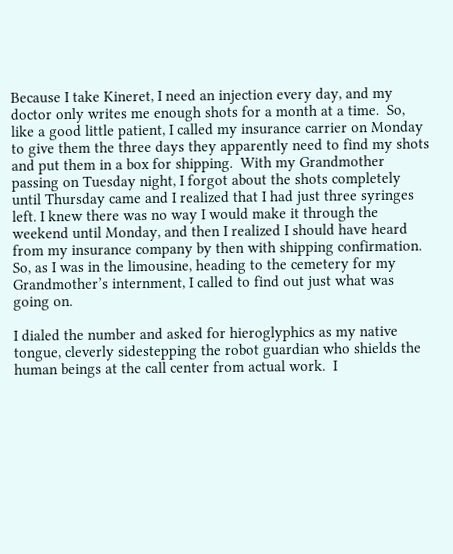Because I take Kineret, I need an injection every day, and my doctor only writes me enough shots for a month at a time.  So, like a good little patient, I called my insurance carrier on Monday to give them the three days they apparently need to find my shots and put them in a box for shipping.  With my Grandmother passing on Tuesday night, I forgot about the shots completely until Thursday came and I realized that I had just three syringes left. I knew there was no way I would make it through the weekend until Monday, and then I realized I should have heard from my insurance company by then with shipping confirmation.  So, as I was in the limousine, heading to the cemetery for my Grandmother’s internment, I called to find out just what was going on.

I dialed the number and asked for hieroglyphics as my native tongue, cleverly sidestepping the robot guardian who shields the human beings at the call center from actual work.  I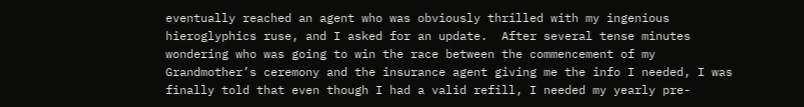eventually reached an agent who was obviously thrilled with my ingenious hieroglyphics ruse, and I asked for an update.  After several tense minutes wondering who was going to win the race between the commencement of my Grandmother’s ceremony and the insurance agent giving me the info I needed, I was finally told that even though I had a valid refill, I needed my yearly pre-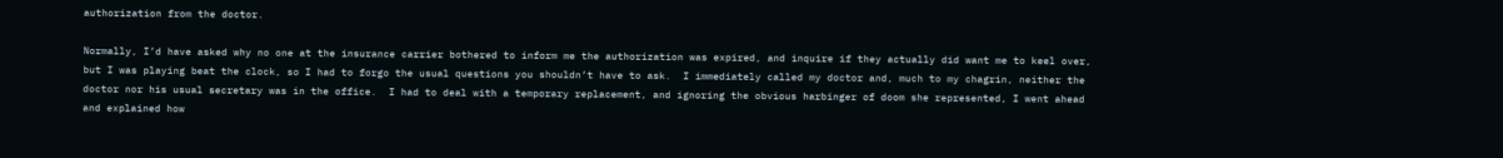authorization from the doctor.

Normally, I’d have asked why no one at the insurance carrier bothered to inform me the authorization was expired, and inquire if they actually did want me to keel over, but I was playing beat the clock, so I had to forgo the usual questions you shouldn’t have to ask.  I immediately called my doctor and, much to my chagrin, neither the doctor nor his usual secretary was in the office.  I had to deal with a temporary replacement, and ignoring the obvious harbinger of doom she represented, I went ahead and explained how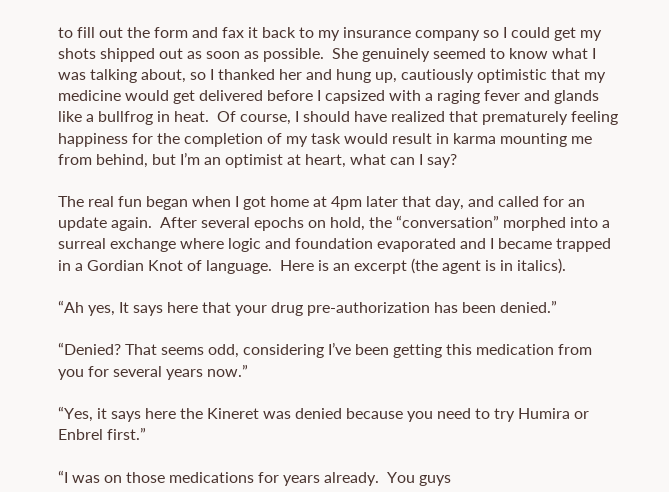to fill out the form and fax it back to my insurance company so I could get my shots shipped out as soon as possible.  She genuinely seemed to know what I was talking about, so I thanked her and hung up, cautiously optimistic that my medicine would get delivered before I capsized with a raging fever and glands like a bullfrog in heat.  Of course, I should have realized that prematurely feeling happiness for the completion of my task would result in karma mounting me from behind, but I’m an optimist at heart, what can I say?

The real fun began when I got home at 4pm later that day, and called for an update again.  After several epochs on hold, the “conversation” morphed into a surreal exchange where logic and foundation evaporated and I became trapped in a Gordian Knot of language.  Here is an excerpt (the agent is in italics).

“Ah yes, It says here that your drug pre-authorization has been denied.”

“Denied? That seems odd, considering I’ve been getting this medication from you for several years now.”

“Yes, it says here the Kineret was denied because you need to try Humira or Enbrel first.”

“I was on those medications for years already.  You guys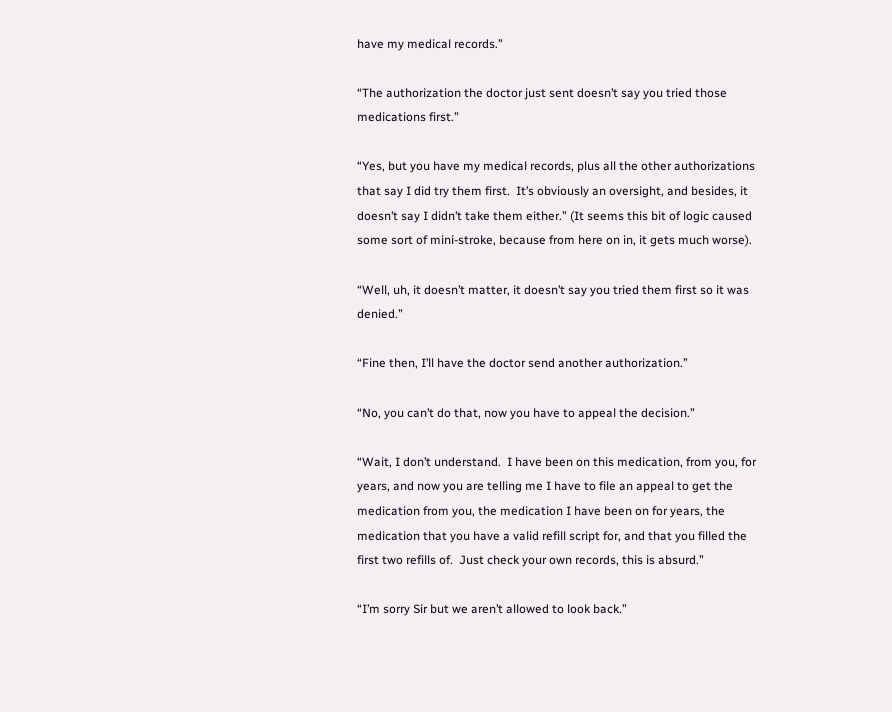have my medical records.”

“The authorization the doctor just sent doesn’t say you tried those medications first.”

“Yes, but you have my medical records, plus all the other authorizations that say I did try them first.  It’s obviously an oversight, and besides, it doesn’t say I didn’t take them either.” (It seems this bit of logic caused some sort of mini-stroke, because from here on in, it gets much worse).

“Well, uh, it doesn’t matter, it doesn’t say you tried them first so it was denied.”

“Fine then, I’ll have the doctor send another authorization.”

“No, you can’t do that, now you have to appeal the decision.”

“Wait, I don’t understand.  I have been on this medication, from you, for years, and now you are telling me I have to file an appeal to get the medication from you, the medication I have been on for years, the medication that you have a valid refill script for, and that you filled the first two refills of.  Just check your own records, this is absurd.”

“I’m sorry Sir but we aren’t allowed to look back.”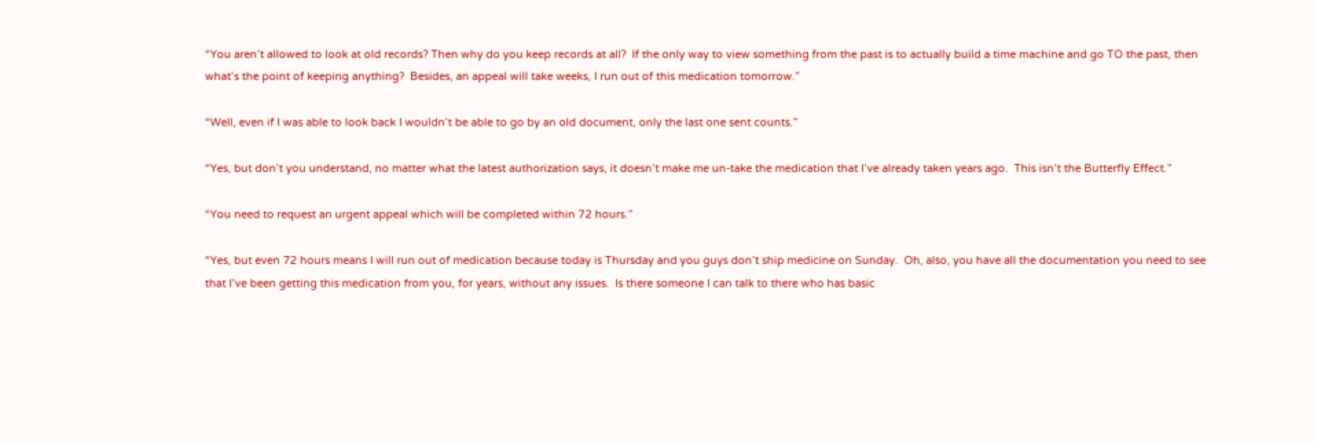“You aren’t allowed to look at old records? Then why do you keep records at all?  If the only way to view something from the past is to actually build a time machine and go TO the past, then what’s the point of keeping anything?  Besides, an appeal will take weeks, I run out of this medication tomorrow.”

“Well, even if I was able to look back I wouldn’t be able to go by an old document, only the last one sent counts.”

“Yes, but don’t you understand, no matter what the latest authorization says, it doesn’t make me un-take the medication that I’ve already taken years ago.  This isn’t the Butterfly Effect.”

“You need to request an urgent appeal which will be completed within 72 hours.”

“Yes, but even 72 hours means I will run out of medication because today is Thursday and you guys don’t ship medicine on Sunday.  Oh, also, you have all the documentation you need to see that I’ve been getting this medication from you, for years, without any issues.  Is there someone I can talk to there who has basic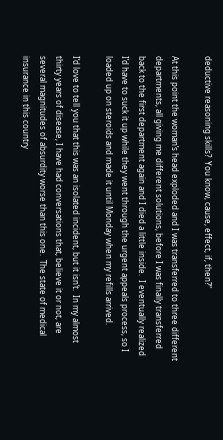deductive reasoning skills?  You know, cause, effect, if, then?”

At this point the woman’s head exploded and I was transferred to three different departments, all giving me different solutions, before I was finally transferred back to the first department again and I died a little inside.  I eventually realized I’d have to suck it up while they went through the urgent appeals process, so I loaded up on steroids and made it until Monday when my refills arrived.

I’d love to tell you that this was an isolated incident, but it isn’t.  In my almost thirty years of disease, I have had conversations that, believe it or not, are several magnitudes of absurdity worse than this one.  The state of medical insurance in this country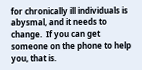for chronically ill individuals is abysmal, and it needs to change.  If you can get someone on the phone to help you, that is.